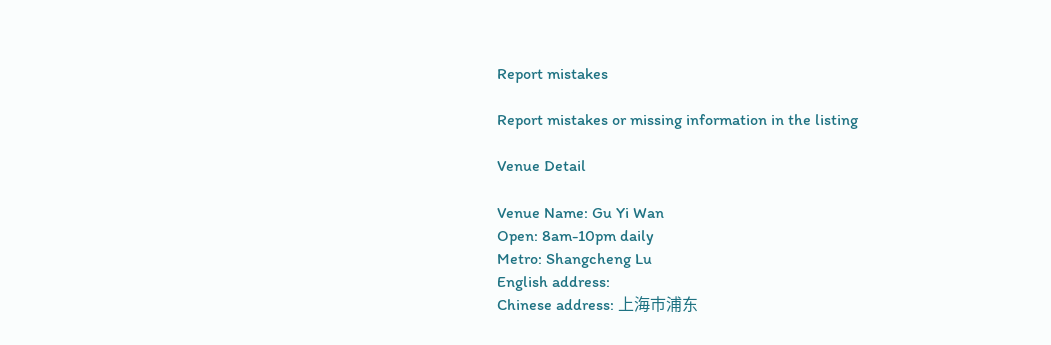Report mistakes

Report mistakes or missing information in the listing

Venue Detail

Venue Name: Gu Yi Wan
Open: 8am-10pm daily
Metro: Shangcheng Lu
English address:
Chinese address: 上海市浦东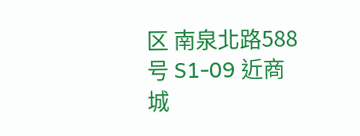区 南泉北路588号 S1-09 近商城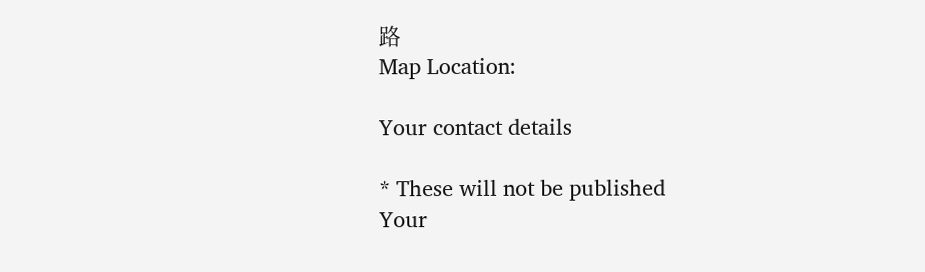路
Map Location:

Your contact details

* These will not be published
Your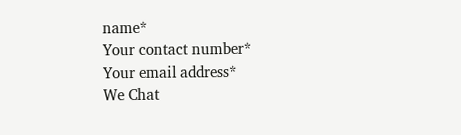name*
Your contact number*
Your email address*
We Chat